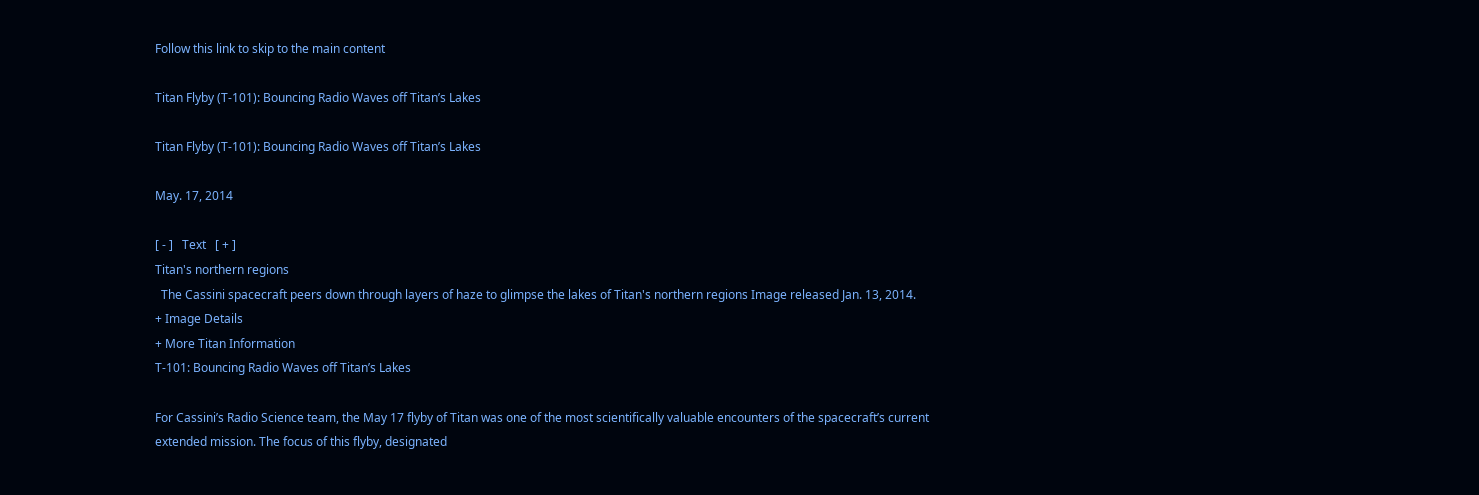Follow this link to skip to the main content

Titan Flyby (T-101): Bouncing Radio Waves off Titan’s Lakes

Titan Flyby (T-101): Bouncing Radio Waves off Titan’s Lakes

May. 17, 2014

[ - ]   Text   [ + ]
Titan's northern regions
  The Cassini spacecraft peers down through layers of haze to glimpse the lakes of Titan's northern regions Image released Jan. 13, 2014.
+ Image Details
+ More Titan Information
T-101: Bouncing Radio Waves off Titan’s Lakes

For Cassini’s Radio Science team, the May 17 flyby of Titan was one of the most scientifically valuable encounters of the spacecraft’s current extended mission. The focus of this flyby, designated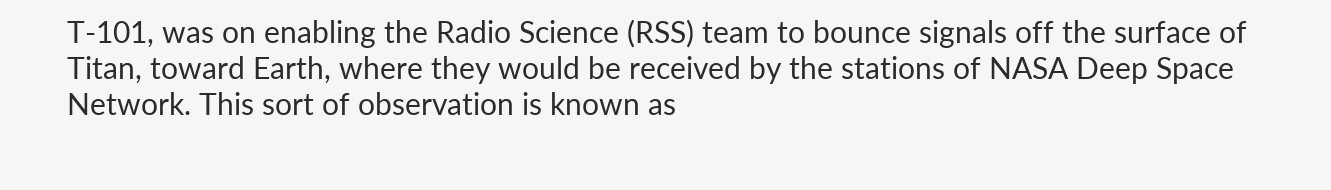T-101, was on enabling the Radio Science (RSS) team to bounce signals off the surface of Titan, toward Earth, where they would be received by the stations of NASA Deep Space Network. This sort of observation is known as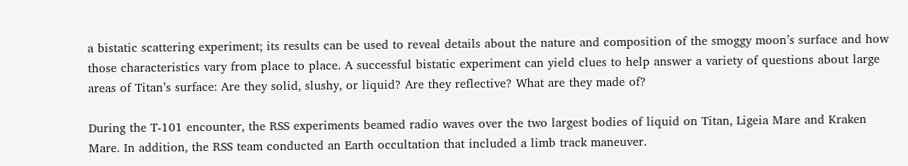a bistatic scattering experiment; its results can be used to reveal details about the nature and composition of the smoggy moon’s surface and how those characteristics vary from place to place. A successful bistatic experiment can yield clues to help answer a variety of questions about large areas of Titan’s surface: Are they solid, slushy, or liquid? Are they reflective? What are they made of?

During the T-101 encounter, the RSS experiments beamed radio waves over the two largest bodies of liquid on Titan, Ligeia Mare and Kraken Mare. In addition, the RSS team conducted an Earth occultation that included a limb track maneuver.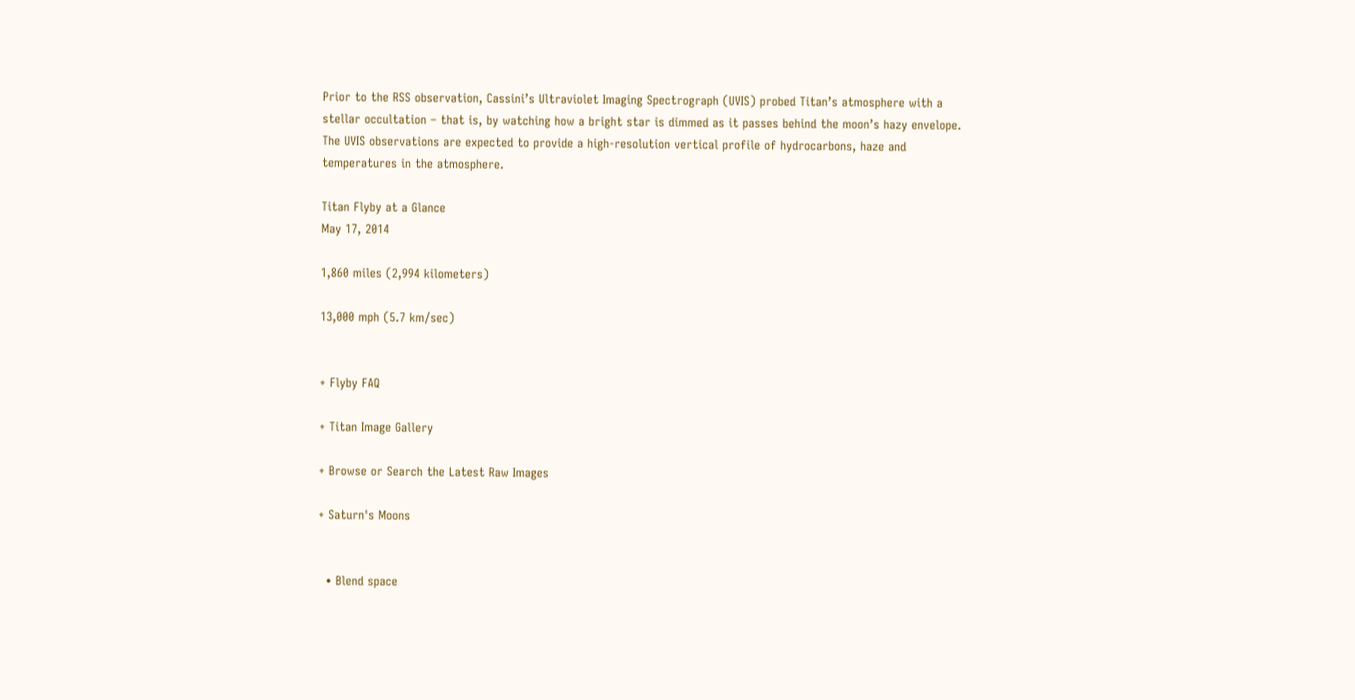Prior to the RSS observation, Cassini’s Ultraviolet Imaging Spectrograph (UVIS) probed Titan’s atmosphere with a stellar occultation – that is, by watching how a bright star is dimmed as it passes behind the moon’s hazy envelope. The UVIS observations are expected to provide a high-resolution vertical profile of hydrocarbons, haze and temperatures in the atmosphere.

Titan Flyby at a Glance
May 17, 2014

1,860 miles (2,994 kilometers)

13,000 mph (5.7 km/sec)


+ Flyby FAQ

+ Titan Image Gallery

+ Browse or Search the Latest Raw Images

+ Saturn's Moons


  • Blend space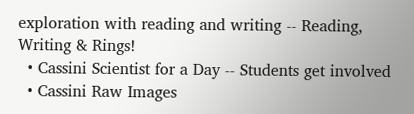exploration with reading and writing -- Reading, Writing & Rings!
  • Cassini Scientist for a Day -- Students get involved
  • Cassini Raw Images